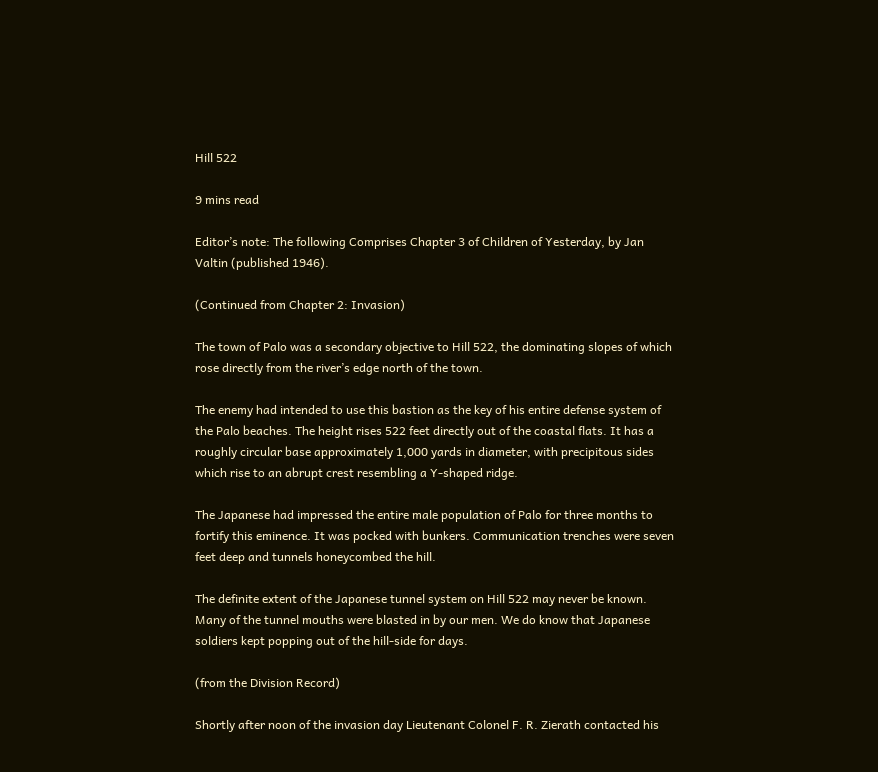Hill 522

9 mins read

Editor’s note: The following Comprises Chapter 3 of Children of Yesterday, by Jan Valtin (published 1946).

(Continued from Chapter 2: Invasion)

The town of Palo was a secondary objective to Hill 522, the dominating slopes of which rose directly from the river’s edge north of the town.

The enemy had intended to use this bastion as the key of his entire defense system of the Palo beaches. The height rises 522 feet directly out of the coastal flats. It has a roughly circular base approximately 1,000 yards in diameter, with precipitous sides which rise to an abrupt crest resembling a Y-shaped ridge.

The Japanese had impressed the entire male population of Palo for three months to fortify this eminence. It was pocked with bunkers. Communication trenches were seven feet deep and tunnels honeycombed the hill.

The definite extent of the Japanese tunnel system on Hill 522 may never be known. Many of the tunnel mouths were blasted in by our men. We do know that Japanese soldiers kept popping out of the hill-side for days.

(from the Division Record)

Shortly after noon of the invasion day Lieutenant Colonel F. R. Zierath contacted his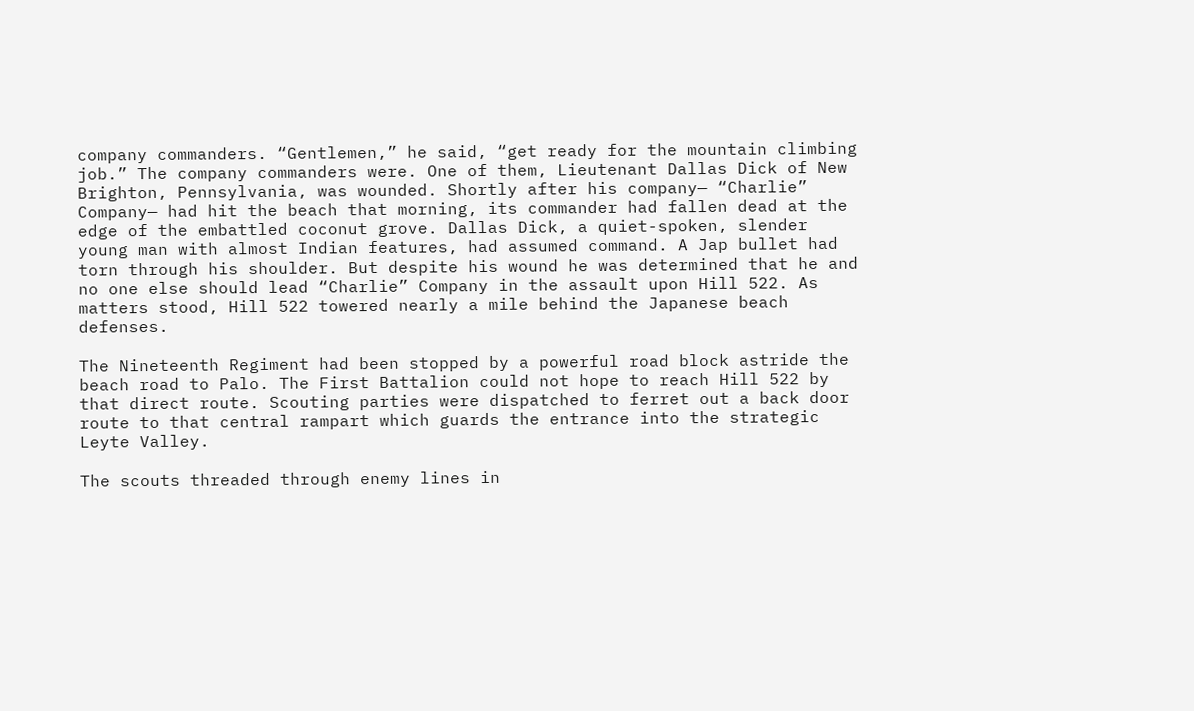company commanders. “Gentlemen,” he said, “get ready for the mountain climbing job.” The company commanders were. One of them, Lieutenant Dallas Dick of New Brighton, Pennsylvania, was wounded. Shortly after his company— “Charlie” Company— had hit the beach that morning, its commander had fallen dead at the edge of the embattled coconut grove. Dallas Dick, a quiet-spoken, slender young man with almost Indian features, had assumed command. A Jap bullet had torn through his shoulder. But despite his wound he was determined that he and no one else should lead “Charlie” Company in the assault upon Hill 522. As matters stood, Hill 522 towered nearly a mile behind the Japanese beach defenses.

The Nineteenth Regiment had been stopped by a powerful road block astride the beach road to Palo. The First Battalion could not hope to reach Hill 522 by that direct route. Scouting parties were dispatched to ferret out a back door route to that central rampart which guards the entrance into the strategic Leyte Valley.

The scouts threaded through enemy lines in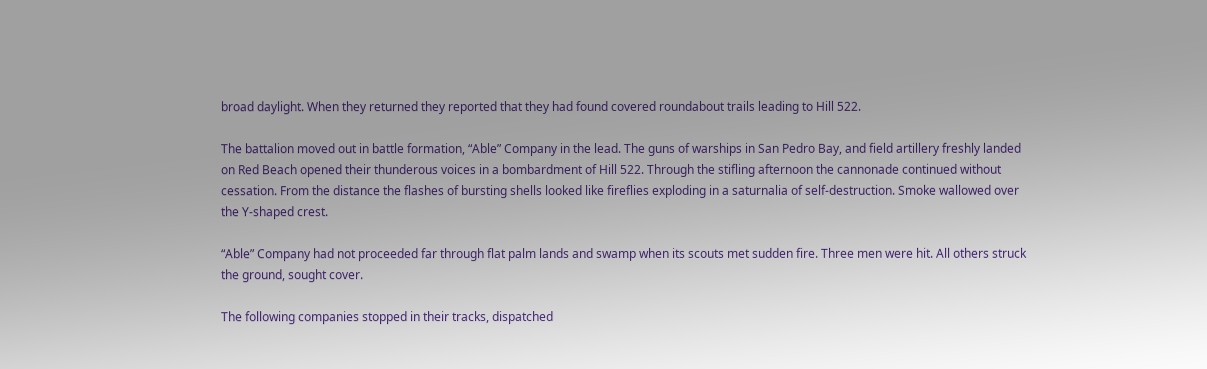broad daylight. When they returned they reported that they had found covered roundabout trails leading to Hill 522.

The battalion moved out in battle formation, “Able” Company in the lead. The guns of warships in San Pedro Bay, and field artillery freshly landed on Red Beach opened their thunderous voices in a bombardment of Hill 522. Through the stifling afternoon the cannonade continued without cessation. From the distance the flashes of bursting shells looked like fireflies exploding in a saturnalia of self-destruction. Smoke wallowed over the Y-shaped crest.

“Able” Company had not proceeded far through flat palm lands and swamp when its scouts met sudden fire. Three men were hit. All others struck the ground, sought cover.

The following companies stopped in their tracks, dispatched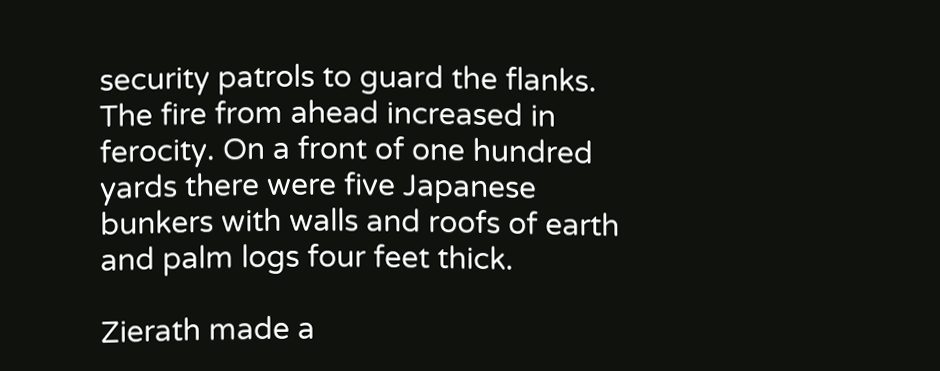security patrols to guard the flanks. The fire from ahead increased in ferocity. On a front of one hundred yards there were five Japanese bunkers with walls and roofs of earth and palm logs four feet thick.

Zierath made a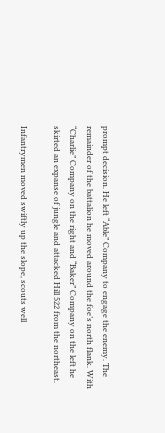prompt decision. He left “Able” Company to engage the enemy. The remainder of the battalion he moved around the foe’s north flank. With “Charlie” Company on the right and “Baker” Company on the left he skirted an expanse of jungle and attacked Hill 522 from the northeast.

Infantrymen moved swiftly up the slope, scouts well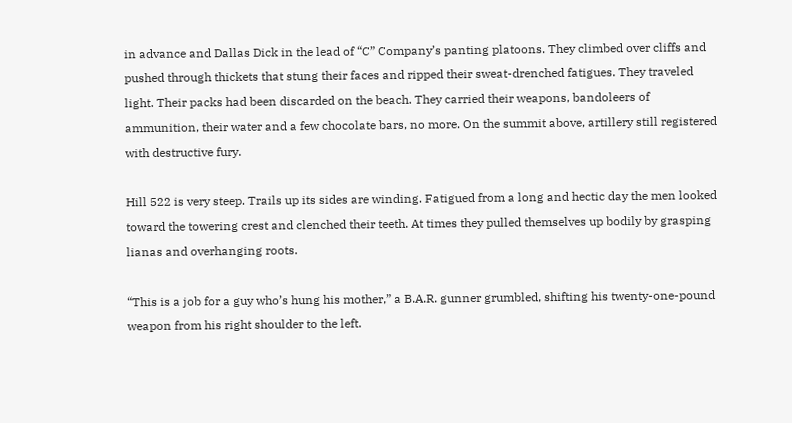in advance and Dallas Dick in the lead of “C” Company’s panting platoons. They climbed over cliffs and pushed through thickets that stung their faces and ripped their sweat-drenched fatigues. They traveled light. Their packs had been discarded on the beach. They carried their weapons, bandoleers of ammunition, their water and a few chocolate bars, no more. On the summit above, artillery still registered with destructive fury.

Hill 522 is very steep. Trails up its sides are winding. Fatigued from a long and hectic day the men looked toward the towering crest and clenched their teeth. At times they pulled themselves up bodily by grasping lianas and overhanging roots.

“This is a job for a guy who’s hung his mother,” a B.A.R. gunner grumbled, shifting his twenty-one-pound weapon from his right shoulder to the left.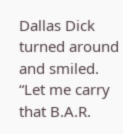Dallas Dick turned around and smiled. “Let me carry that B.A.R.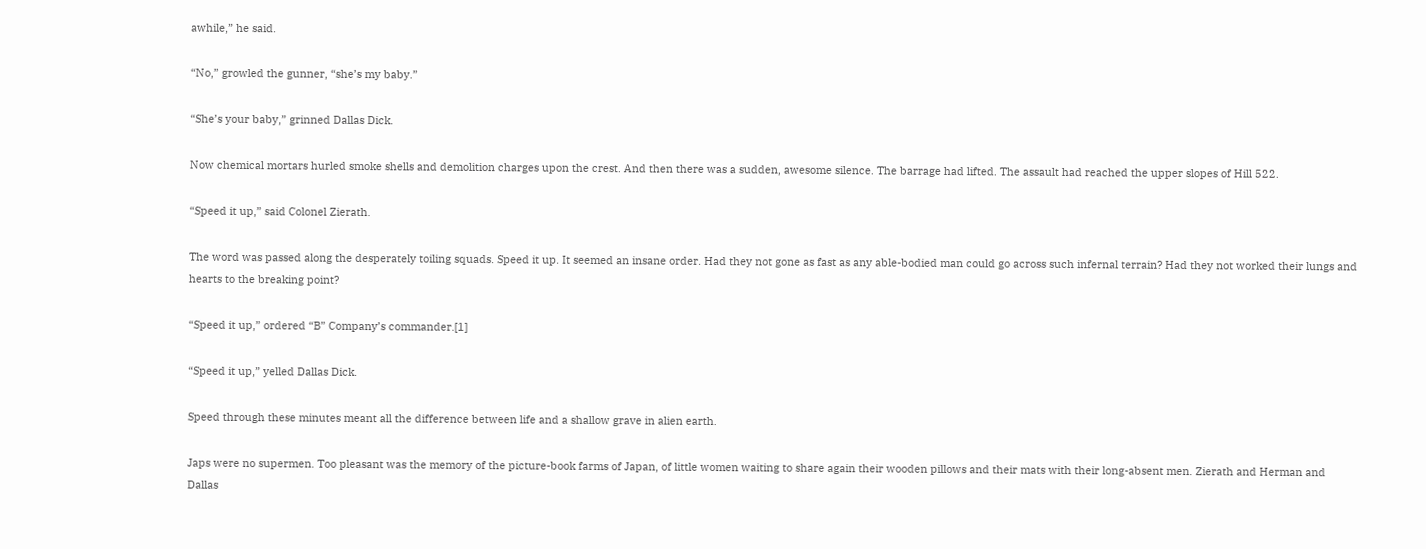awhile,” he said.

“No,” growled the gunner, “she’s my baby.”

“She’s your baby,” grinned Dallas Dick.

Now chemical mortars hurled smoke shells and demolition charges upon the crest. And then there was a sudden, awesome silence. The barrage had lifted. The assault had reached the upper slopes of Hill 522.

“Speed it up,” said Colonel Zierath.

The word was passed along the desperately toiling squads. Speed it up. It seemed an insane order. Had they not gone as fast as any able-bodied man could go across such infernal terrain? Had they not worked their lungs and hearts to the breaking point?

“Speed it up,” ordered “B” Company’s commander.[1]

“Speed it up,” yelled Dallas Dick.

Speed through these minutes meant all the difference between life and a shallow grave in alien earth.

Japs were no supermen. Too pleasant was the memory of the picture-book farms of Japan, of little women waiting to share again their wooden pillows and their mats with their long-absent men. Zierath and Herman and Dallas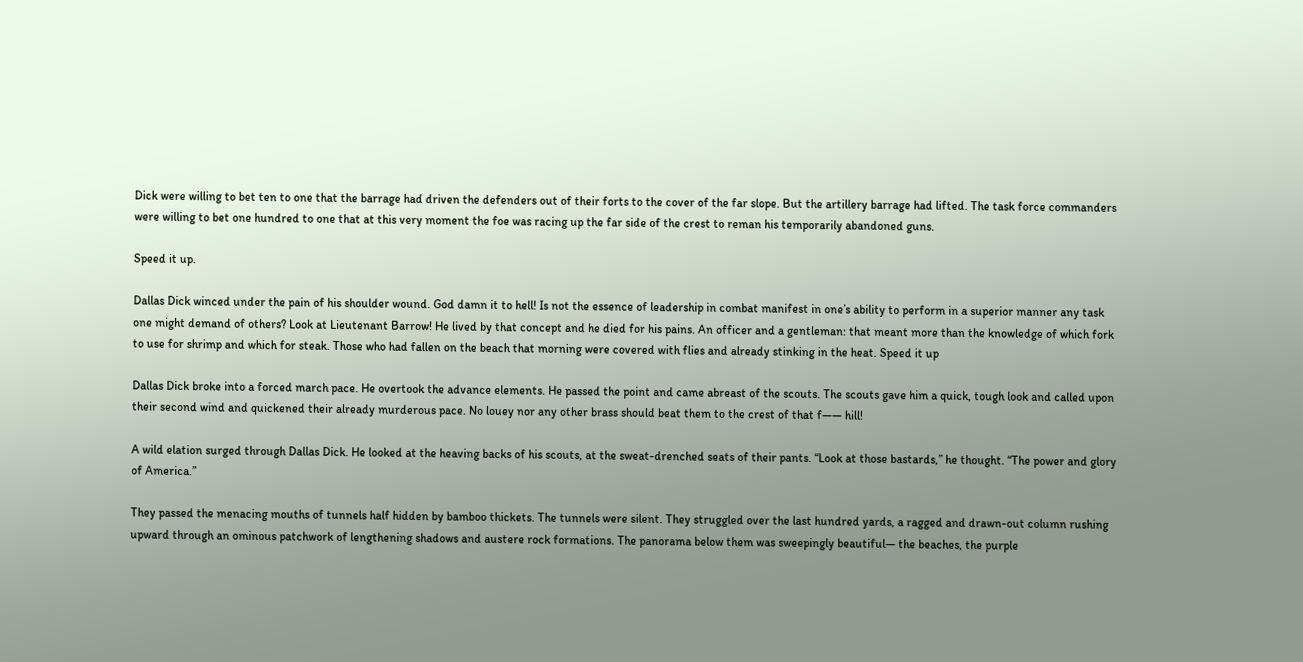Dick were willing to bet ten to one that the barrage had driven the defenders out of their forts to the cover of the far slope. But the artillery barrage had lifted. The task force commanders were willing to bet one hundred to one that at this very moment the foe was racing up the far side of the crest to reman his temporarily abandoned guns.

Speed it up.

Dallas Dick winced under the pain of his shoulder wound. God damn it to hell! Is not the essence of leadership in combat manifest in one’s ability to perform in a superior manner any task one might demand of others? Look at Lieutenant Barrow! He lived by that concept and he died for his pains. An officer and a gentleman: that meant more than the knowledge of which fork to use for shrimp and which for steak. Those who had fallen on the beach that morning were covered with flies and already stinking in the heat. Speed it up

Dallas Dick broke into a forced march pace. He overtook the advance elements. He passed the point and came abreast of the scouts. The scouts gave him a quick, tough look and called upon their second wind and quickened their already murderous pace. No louey nor any other brass should beat them to the crest of that f—— hill!

A wild elation surged through Dallas Dick. He looked at the heaving backs of his scouts, at the sweat-drenched seats of their pants. “Look at those bastards,” he thought. “The power and glory of America.”

They passed the menacing mouths of tunnels half hidden by bamboo thickets. The tunnels were silent. They struggled over the last hundred yards, a ragged and drawn-out column rushing upward through an ominous patchwork of lengthening shadows and austere rock formations. The panorama below them was sweepingly beautiful— the beaches, the purple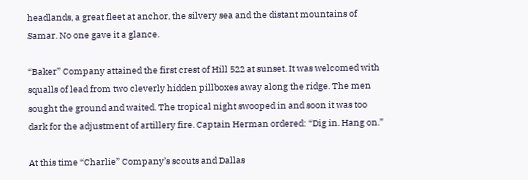headlands, a great fleet at anchor, the silvery sea and the distant mountains of Samar. No one gave it a glance.

“Baker” Company attained the first crest of Hill 522 at sunset. It was welcomed with squalls of lead from two cleverly hidden pillboxes away along the ridge. The men sought the ground and waited. The tropical night swooped in and soon it was too dark for the adjustment of artillery fire. Captain Herman ordered: “Dig in. Hang on.”

At this time “Charlie” Company’s scouts and Dallas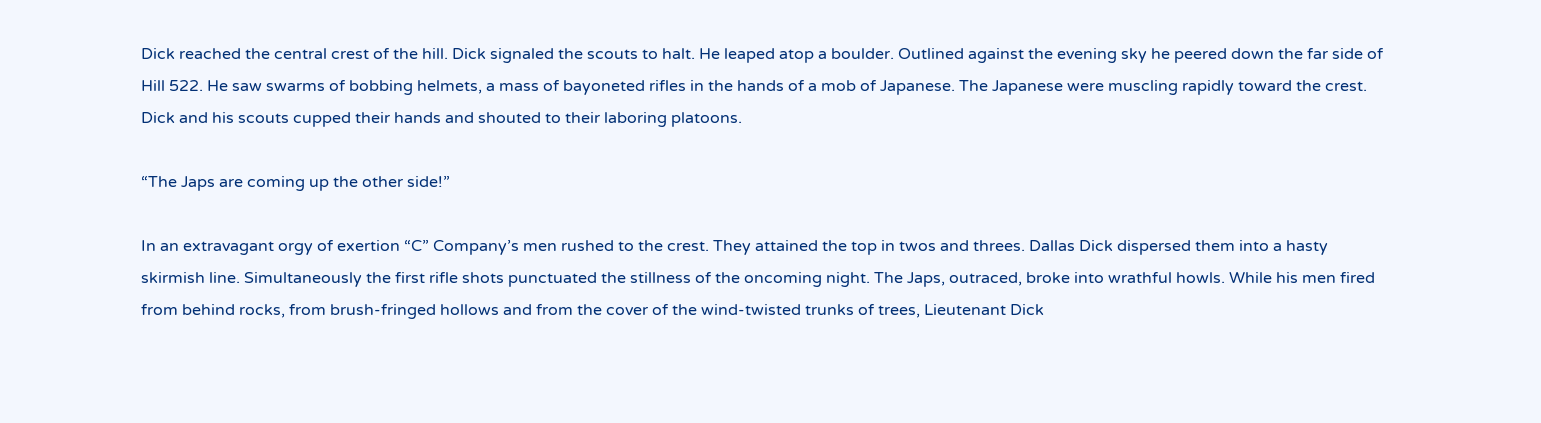Dick reached the central crest of the hill. Dick signaled the scouts to halt. He leaped atop a boulder. Outlined against the evening sky he peered down the far side of Hill 522. He saw swarms of bobbing helmets, a mass of bayoneted rifles in the hands of a mob of Japanese. The Japanese were muscling rapidly toward the crest. Dick and his scouts cupped their hands and shouted to their laboring platoons.

“The Japs are coming up the other side!”

In an extravagant orgy of exertion “C” Company’s men rushed to the crest. They attained the top in twos and threes. Dallas Dick dispersed them into a hasty skirmish line. Simultaneously the first rifle shots punctuated the stillness of the oncoming night. The Japs, outraced, broke into wrathful howls. While his men fired from behind rocks, from brush-fringed hollows and from the cover of the wind-twisted trunks of trees, Lieutenant Dick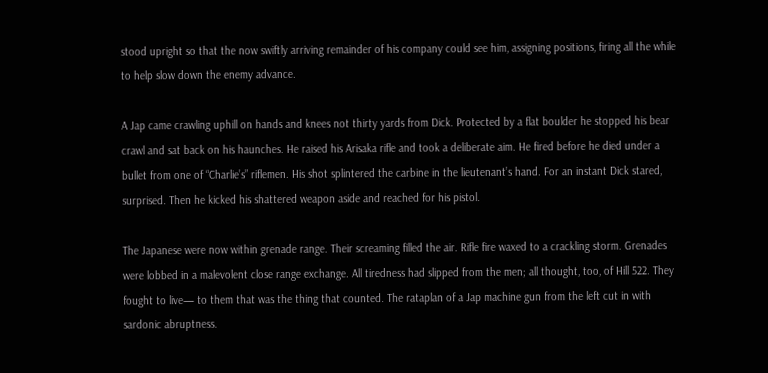stood upright so that the now swiftly arriving remainder of his company could see him, assigning positions, firing all the while to help slow down the enemy advance.

A Jap came crawling uphill on hands and knees not thirty yards from Dick. Protected by a flat boulder he stopped his bear crawl and sat back on his haunches. He raised his Arisaka rifle and took a deliberate aim. He fired before he died under a bullet from one of “Charlie’s” riflemen. His shot splintered the carbine in the lieutenant’s hand. For an instant Dick stared, surprised. Then he kicked his shattered weapon aside and reached for his pistol.

The Japanese were now within grenade range. Their screaming filled the air. Rifle fire waxed to a crackling storm. Grenades were lobbed in a malevolent close range exchange. All tiredness had slipped from the men; all thought, too, of Hill 522. They fought to live— to them that was the thing that counted. The rataplan of a Jap machine gun from the left cut in with sardonic abruptness.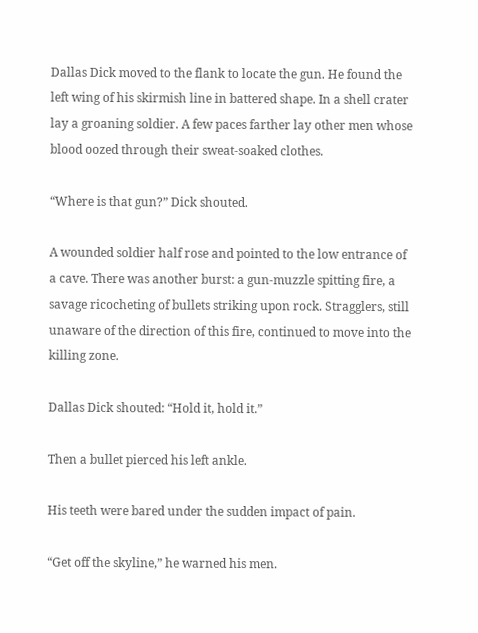Dallas Dick moved to the flank to locate the gun. He found the left wing of his skirmish line in battered shape. In a shell crater lay a groaning soldier. A few paces farther lay other men whose blood oozed through their sweat-soaked clothes.

“Where is that gun?” Dick shouted.

A wounded soldier half rose and pointed to the low entrance of a cave. There was another burst: a gun-muzzle spitting fire, a savage ricocheting of bullets striking upon rock. Stragglers, still unaware of the direction of this fire, continued to move into the killing zone.

Dallas Dick shouted: “Hold it, hold it.”

Then a bullet pierced his left ankle.

His teeth were bared under the sudden impact of pain.

“Get off the skyline,” he warned his men.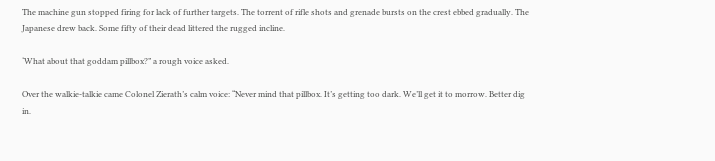The machine gun stopped firing for lack of further targets. The torrent of rifle shots and grenade bursts on the crest ebbed gradually. The Japanese drew back. Some fifty of their dead littered the rugged incline.

‘What about that goddam pillbox?” a rough voice asked.

Over the walkie-talkie came Colonel Zierath’s calm voice: “Never mind that pillbox. It’s getting too dark. We’ll get it to morrow. Better dig in.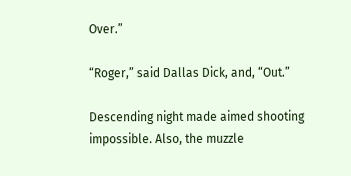Over.”

“Roger,” said Dallas Dick, and, “Out.”

Descending night made aimed shooting impossible. Also, the muzzle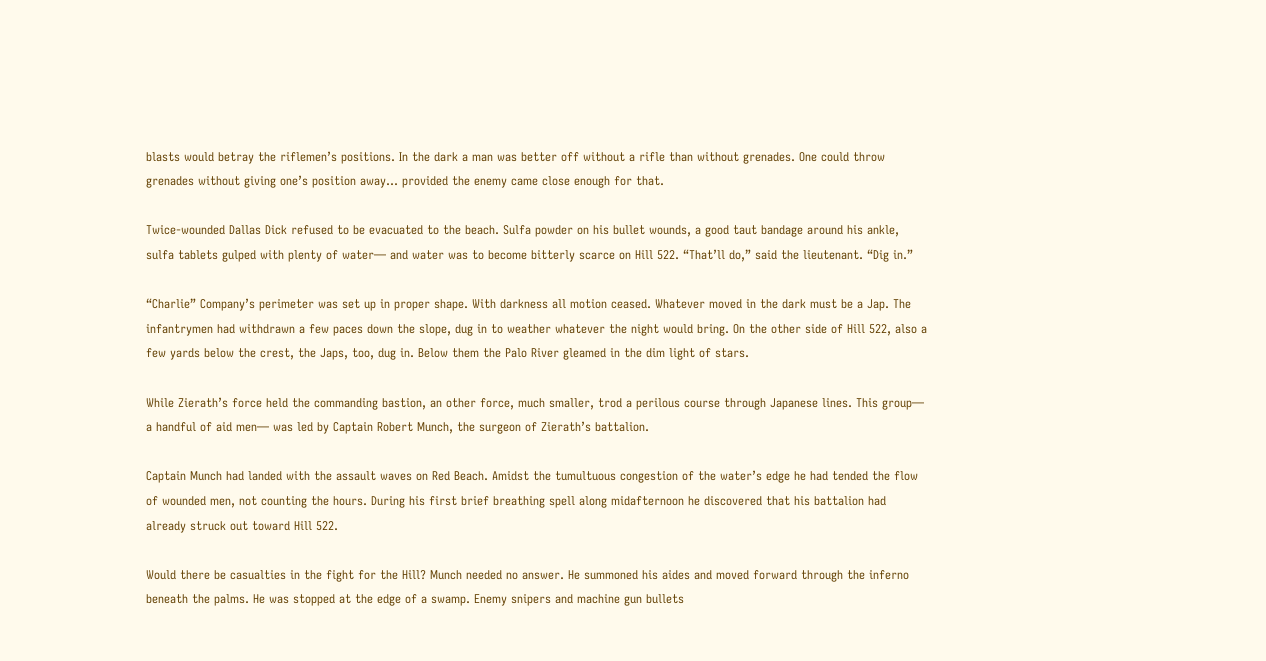blasts would betray the riflemen’s positions. In the dark a man was better off without a rifle than without grenades. One could throw grenades without giving one’s position away… provided the enemy came close enough for that.

Twice-wounded Dallas Dick refused to be evacuated to the beach. Sulfa powder on his bullet wounds, a good taut bandage around his ankle, sulfa tablets gulped with plenty of water— and water was to become bitterly scarce on Hill 522. “That’ll do,” said the lieutenant. “Dig in.”

“Charlie” Company’s perimeter was set up in proper shape. With darkness all motion ceased. Whatever moved in the dark must be a Jap. The infantrymen had withdrawn a few paces down the slope, dug in to weather whatever the night would bring. On the other side of Hill 522, also a few yards below the crest, the Japs, too, dug in. Below them the Palo River gleamed in the dim light of stars.

While Zierath’s force held the commanding bastion, an other force, much smaller, trod a perilous course through Japanese lines. This group— a handful of aid men— was led by Captain Robert Munch, the surgeon of Zierath’s battalion.

Captain Munch had landed with the assault waves on Red Beach. Amidst the tumultuous congestion of the water’s edge he had tended the flow of wounded men, not counting the hours. During his first brief breathing spell along midafternoon he discovered that his battalion had already struck out toward Hill 522.

Would there be casualties in the fight for the Hill? Munch needed no answer. He summoned his aides and moved forward through the inferno beneath the palms. He was stopped at the edge of a swamp. Enemy snipers and machine gun bullets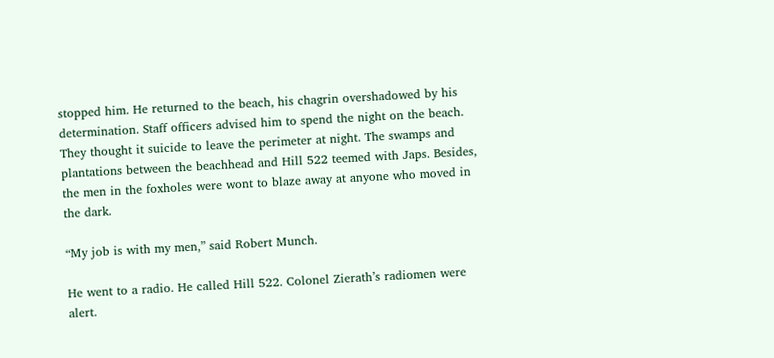stopped him. He returned to the beach, his chagrin overshadowed by his determination. Staff officers advised him to spend the night on the beach. They thought it suicide to leave the perimeter at night. The swamps and plantations between the beachhead and Hill 522 teemed with Japs. Besides, the men in the foxholes were wont to blaze away at anyone who moved in the dark.

“My job is with my men,” said Robert Munch.

He went to a radio. He called Hill 522. Colonel Zierath’s radiomen were alert.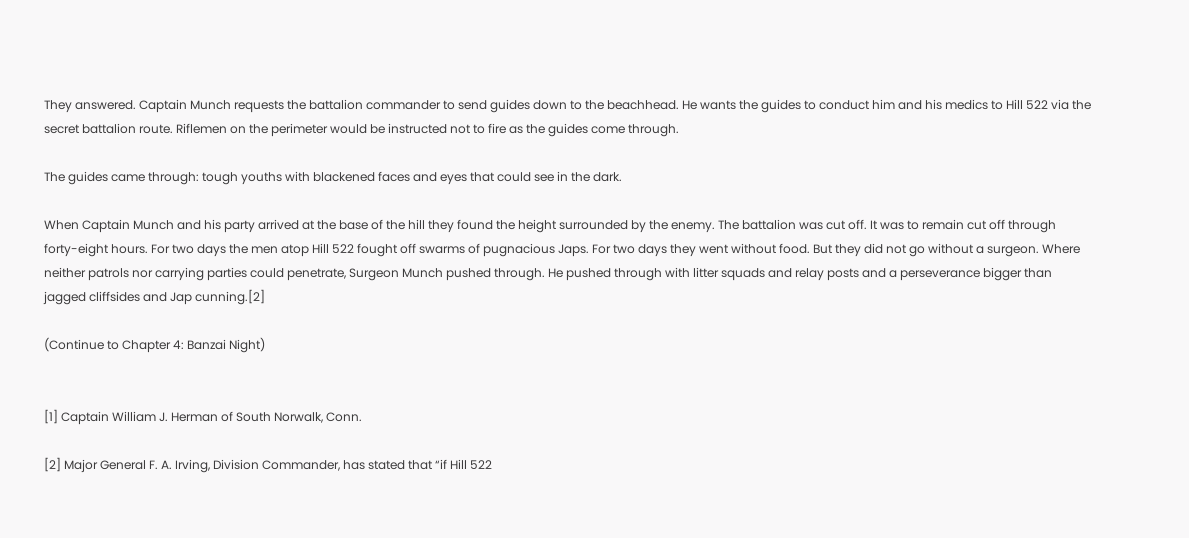They answered. Captain Munch requests the battalion commander to send guides down to the beachhead. He wants the guides to conduct him and his medics to Hill 522 via the secret battalion route. Riflemen on the perimeter would be instructed not to fire as the guides come through.

The guides came through: tough youths with blackened faces and eyes that could see in the dark.

When Captain Munch and his party arrived at the base of the hill they found the height surrounded by the enemy. The battalion was cut off. It was to remain cut off through forty-eight hours. For two days the men atop Hill 522 fought off swarms of pugnacious Japs. For two days they went without food. But they did not go without a surgeon. Where neither patrols nor carrying parties could penetrate, Surgeon Munch pushed through. He pushed through with litter squads and relay posts and a perseverance bigger than jagged cliffsides and Jap cunning.[2]

(Continue to Chapter 4: Banzai Night)


[1] Captain William J. Herman of South Norwalk, Conn.

[2] Major General F. A. Irving, Division Commander, has stated that “if Hill 522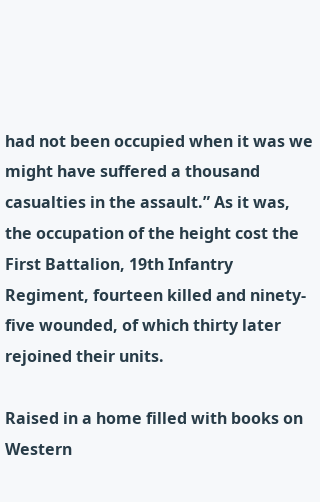had not been occupied when it was we might have suffered a thousand casualties in the assault.” As it was, the occupation of the height cost the First Battalion, 19th Infantry Regiment, fourteen killed and ninety-five wounded, of which thirty later rejoined their units.

Raised in a home filled with books on Western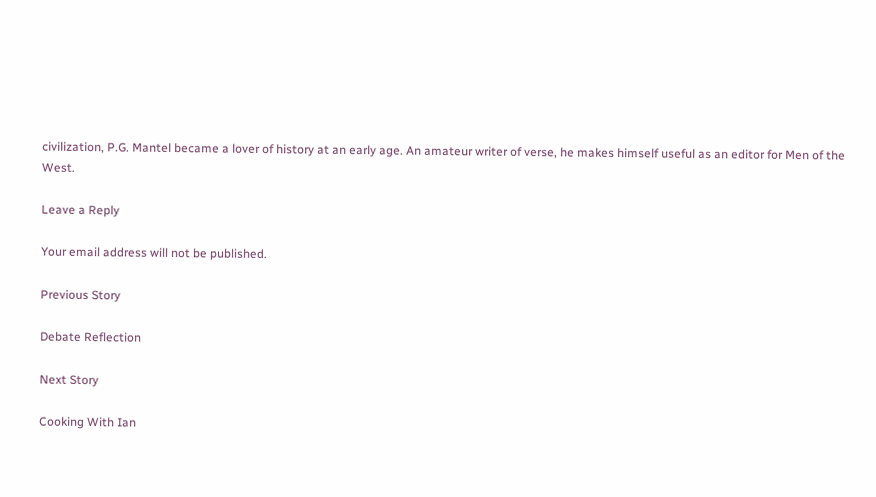civilization, P.G. Mantel became a lover of history at an early age. An amateur writer of verse, he makes himself useful as an editor for Men of the West.

Leave a Reply

Your email address will not be published.

Previous Story

Debate Reflection

Next Story

Cooking With Ian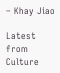– Khay Jiao

Latest from Culture